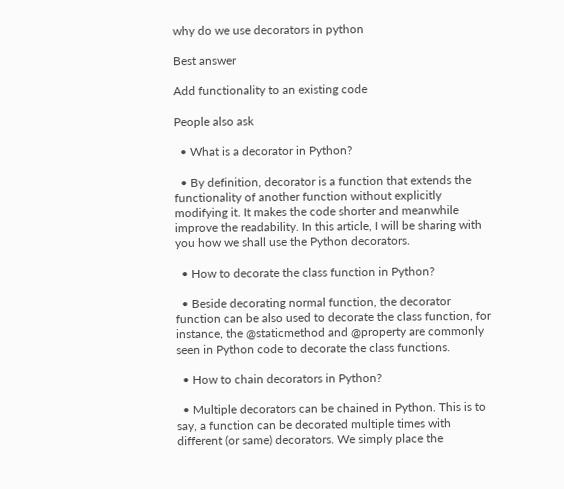why do we use decorators in python

Best answer

Add functionality to an existing code

People also ask

  • What is a decorator in Python?

  • By definition, decorator is a function that extends the functionality of another function without explicitly modifying it. It makes the code shorter and meanwhile improve the readability. In this article, I will be sharing with you how we shall use the Python decorators.

  • How to decorate the class function in Python?

  • Beside decorating normal function, the decorator function can be also used to decorate the class function, for instance, the @staticmethod and @property are commonly seen in Python code to decorate the class functions.

  • How to chain decorators in Python?

  • Multiple decorators can be chained in Python. This is to say, a function can be decorated multiple times with different (or same) decorators. We simply place the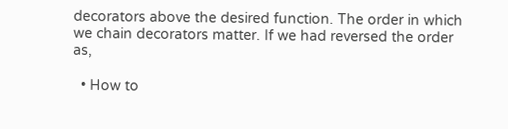decorators above the desired function. The order in which we chain decorators matter. If we had reversed the order as,

  • How to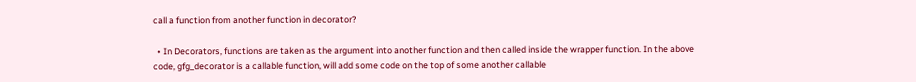call a function from another function in decorator?

  • In Decorators, functions are taken as the argument into another function and then called inside the wrapper function. In the above code, gfg_decorator is a callable function, will add some code on the top of some another callable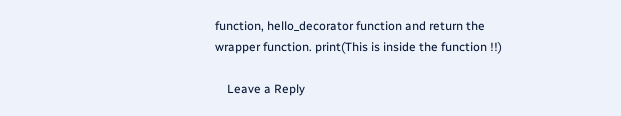function, hello_decorator function and return the wrapper function. print(This is inside the function !!)

    Leave a Reply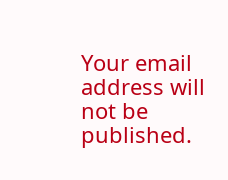Your email address will not be published.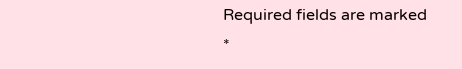Required fields are marked *